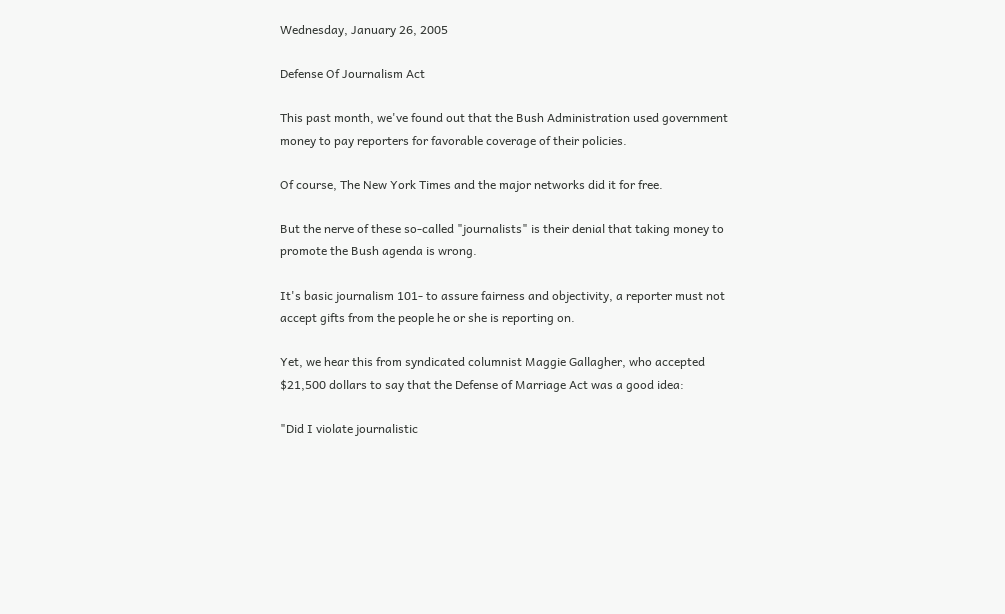Wednesday, January 26, 2005

Defense Of Journalism Act

This past month, we've found out that the Bush Administration used government money to pay reporters for favorable coverage of their policies.

Of course, The New York Times and the major networks did it for free.

But the nerve of these so-called "journalists" is their denial that taking money to promote the Bush agenda is wrong.

It's basic journalism 101- to assure fairness and objectivity, a reporter must not accept gifts from the people he or she is reporting on.

Yet, we hear this from syndicated columnist Maggie Gallagher, who accepted $21,500 dollars to say that the Defense of Marriage Act was a good idea:

"Did I violate journalistic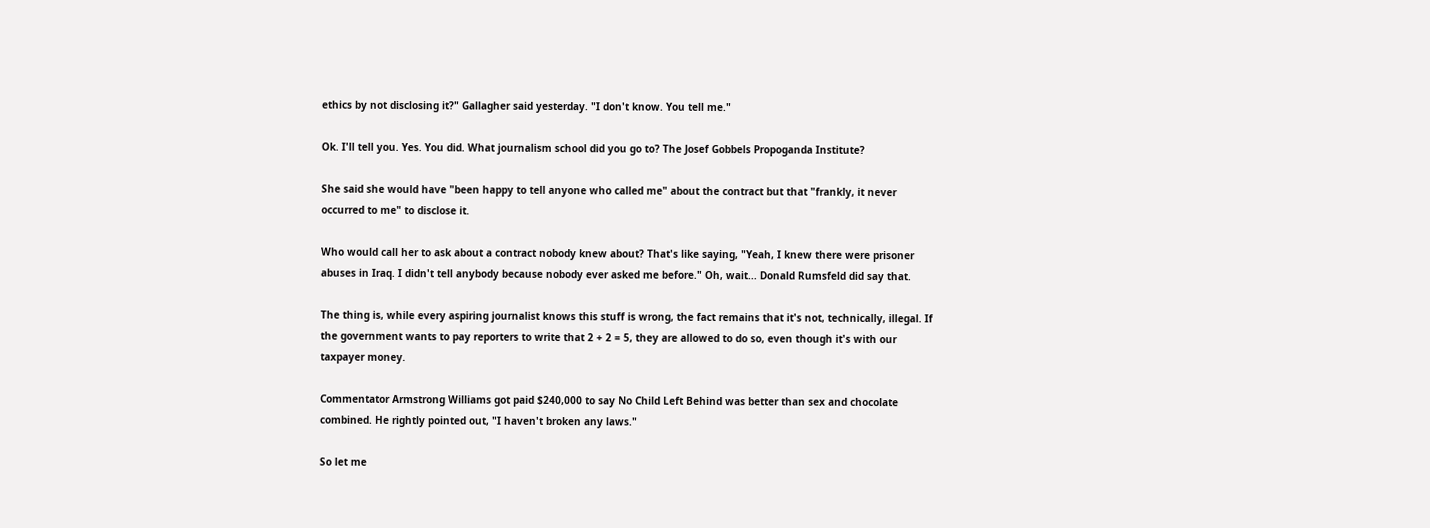ethics by not disclosing it?" Gallagher said yesterday. "I don't know. You tell me."

Ok. I'll tell you. Yes. You did. What journalism school did you go to? The Josef Gobbels Propoganda Institute?

She said she would have "been happy to tell anyone who called me" about the contract but that "frankly, it never occurred to me" to disclose it.

Who would call her to ask about a contract nobody knew about? That's like saying, "Yeah, I knew there were prisoner abuses in Iraq. I didn't tell anybody because nobody ever asked me before." Oh, wait... Donald Rumsfeld did say that.

The thing is, while every aspiring journalist knows this stuff is wrong, the fact remains that it's not, technically, illegal. If the government wants to pay reporters to write that 2 + 2 = 5, they are allowed to do so, even though it's with our taxpayer money.

Commentator Armstrong Williams got paid $240,000 to say No Child Left Behind was better than sex and chocolate combined. He rightly pointed out, "I haven't broken any laws."

So let me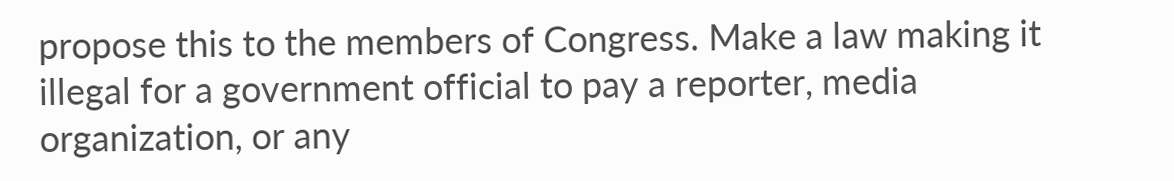propose this to the members of Congress. Make a law making it illegal for a government official to pay a reporter, media organization, or any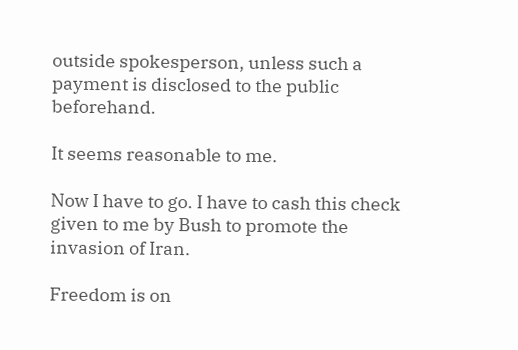outside spokesperson, unless such a payment is disclosed to the public beforehand.

It seems reasonable to me.

Now I have to go. I have to cash this check given to me by Bush to promote the invasion of Iran.

Freedom is on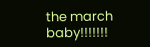the march baby!!!!!!!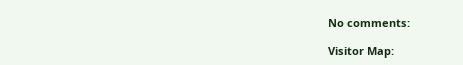No comments:

Visitor Map: